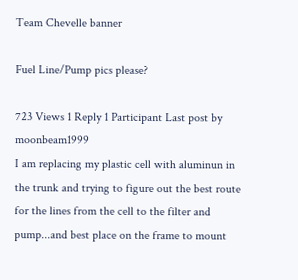Team Chevelle banner

Fuel Line/Pump pics please?

723 Views 1 Reply 1 Participant Last post by  moonbeam1999
I am replacing my plastic cell with aluminun in the trunk and trying to figure out the best route for the lines from the cell to the filter and pump...and best place on the frame to mount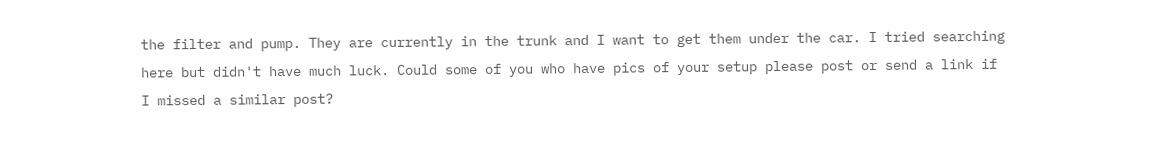the filter and pump. They are currently in the trunk and I want to get them under the car. I tried searching here but didn't have much luck. Could some of you who have pics of your setup please post or send a link if I missed a similar post?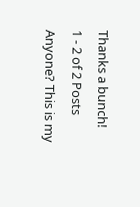Thanks a bunch!
1 - 2 of 2 Posts
Anyone? This is my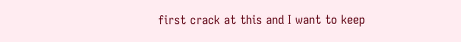first crack at this and I want to keep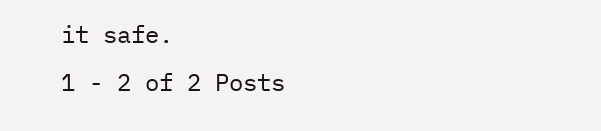it safe.
1 - 2 of 2 Posts